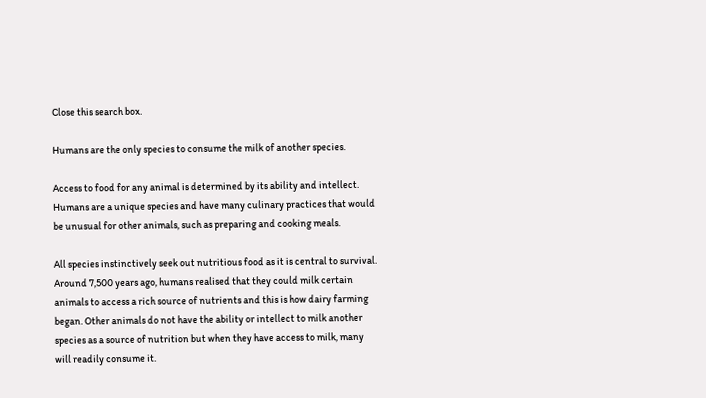Close this search box.

Humans are the only species to consume the milk of another species.

Access to food for any animal is determined by its ability and intellect. Humans are a unique species and have many culinary practices that would be unusual for other animals, such as preparing and cooking meals.

All species instinctively seek out nutritious food as it is central to survival. Around 7,500 years ago, humans realised that they could milk certain animals to access a rich source of nutrients and this is how dairy farming began. Other animals do not have the ability or intellect to milk another species as a source of nutrition but when they have access to milk, many will readily consume it.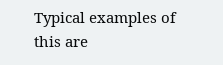Typical examples of this are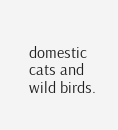domestic cats and wild birds.